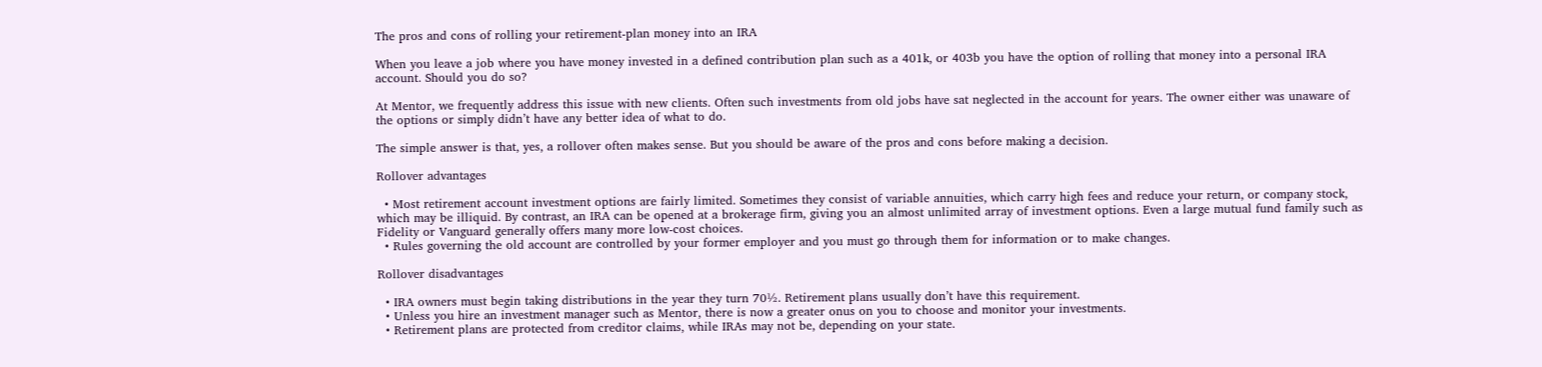The pros and cons of rolling your retirement-plan money into an IRA

When you leave a job where you have money invested in a defined contribution plan such as a 401k, or 403b you have the option of rolling that money into a personal IRA account. Should you do so?

At Mentor, we frequently address this issue with new clients. Often such investments from old jobs have sat neglected in the account for years. The owner either was unaware of the options or simply didn’t have any better idea of what to do.

The simple answer is that, yes, a rollover often makes sense. But you should be aware of the pros and cons before making a decision.

Rollover advantages

  • Most retirement account investment options are fairly limited. Sometimes they consist of variable annuities, which carry high fees and reduce your return, or company stock, which may be illiquid. By contrast, an IRA can be opened at a brokerage firm, giving you an almost unlimited array of investment options. Even a large mutual fund family such as Fidelity or Vanguard generally offers many more low-cost choices.
  • Rules governing the old account are controlled by your former employer and you must go through them for information or to make changes.

Rollover disadvantages

  • IRA owners must begin taking distributions in the year they turn 70½. Retirement plans usually don’t have this requirement.
  • Unless you hire an investment manager such as Mentor, there is now a greater onus on you to choose and monitor your investments.
  • Retirement plans are protected from creditor claims, while IRAs may not be, depending on your state.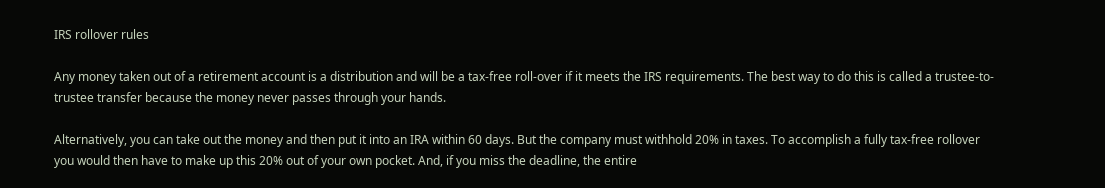IRS rollover rules

Any money taken out of a retirement account is a distribution and will be a tax-free roll-over if it meets the IRS requirements. The best way to do this is called a trustee-to-trustee transfer because the money never passes through your hands.

Alternatively, you can take out the money and then put it into an IRA within 60 days. But the company must withhold 20% in taxes. To accomplish a fully tax-free rollover you would then have to make up this 20% out of your own pocket. And, if you miss the deadline, the entire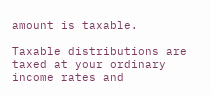amount is taxable.

Taxable distributions are taxed at your ordinary income rates and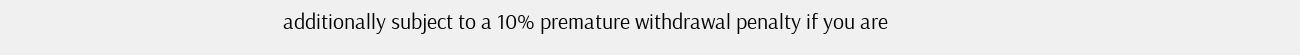additionally subject to a 10% premature withdrawal penalty if you are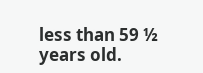less than 59 ½ years old.